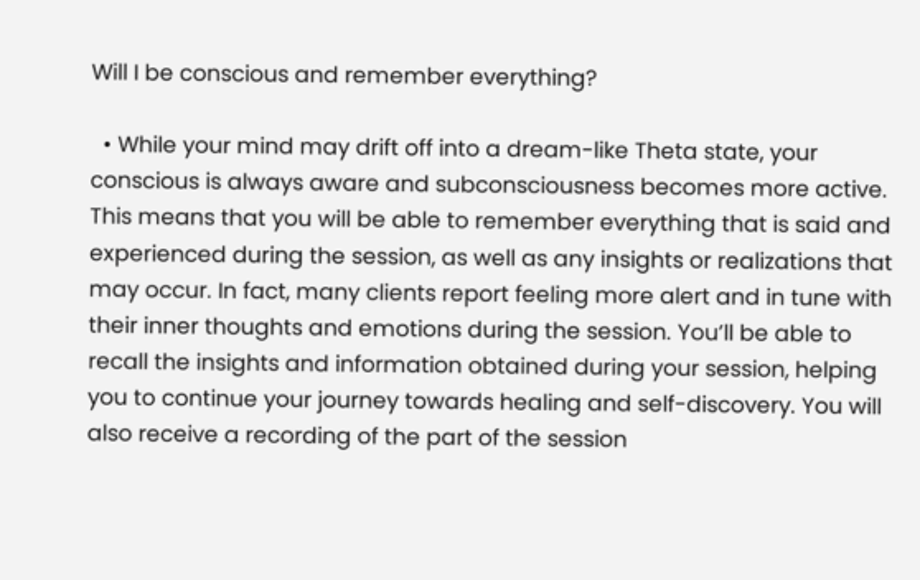Will I be conscious and remember everything?

  • While your mind may drift off into a dream-like Theta state, your conscious is always aware and subconsciousness becomes more active. This means that you will be able to remember everything that is said and experienced during the session, as well as any insights or realizations that may occur. In fact, many clients report feeling more alert and in tune with their inner thoughts and emotions during the session. You’ll be able to recall the insights and information obtained during your session, helping you to continue your journey towards healing and self-discovery. You will also receive a recording of the part of the session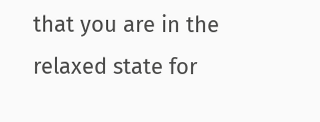that you are in the relaxed state for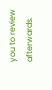you to review afterwards.